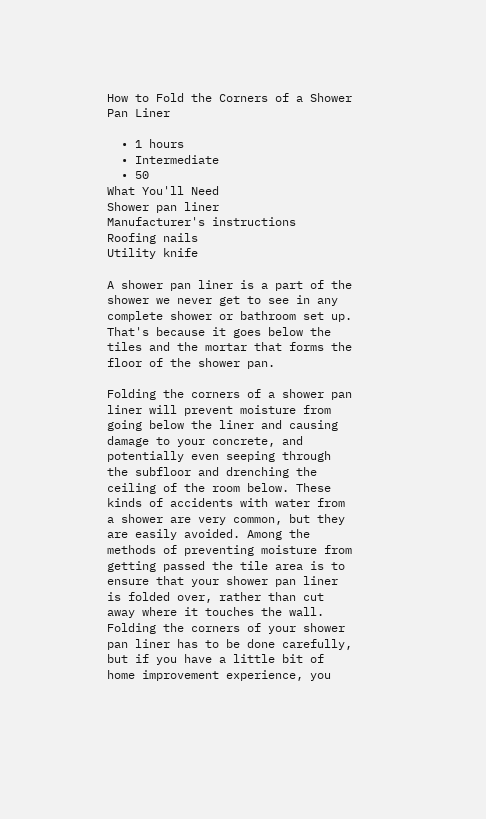How to Fold the Corners of a Shower Pan Liner

  • 1 hours
  • Intermediate
  • 50
What You'll Need
Shower pan liner
Manufacturer's instructions
Roofing nails
Utility knife

A shower pan liner is a part of the shower we never get to see in any complete shower or bathroom set up. That's because it goes below the tiles and the mortar that forms the floor of the shower pan.

Folding the corners of a shower pan liner will prevent moisture from going below the liner and causing damage to your concrete, and potentially even seeping through the subfloor and drenching the ceiling of the room below. These kinds of accidents with water from a shower are very common, but they are easily avoided. Among the methods of preventing moisture from getting passed the tile area is to ensure that your shower pan liner is folded over, rather than cut away where it touches the wall. Folding the corners of your shower pan liner has to be done carefully, but if you have a little bit of home improvement experience, you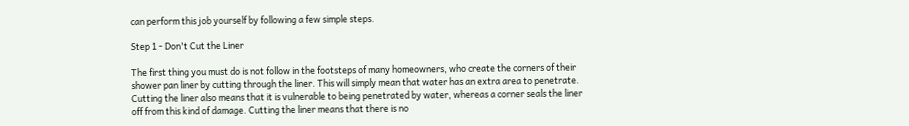can perform this job yourself by following a few simple steps.

Step 1 - Don't Cut the Liner

The first thing you must do is not follow in the footsteps of many homeowners, who create the corners of their shower pan liner by cutting through the liner. This will simply mean that water has an extra area to penetrate. Cutting the liner also means that it is vulnerable to being penetrated by water, whereas a corner seals the liner off from this kind of damage. Cutting the liner means that there is no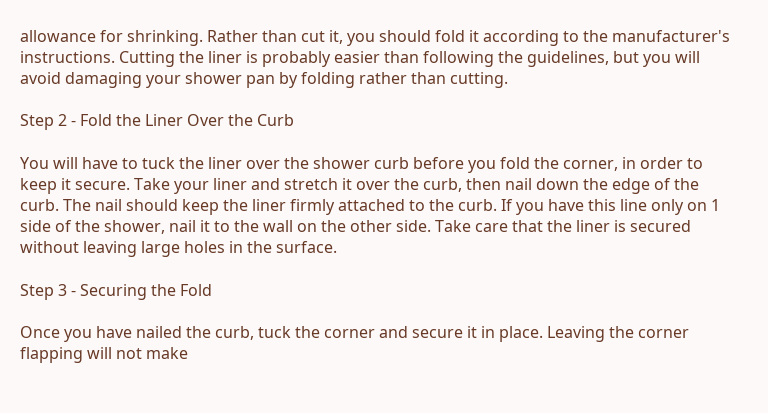allowance for shrinking. Rather than cut it, you should fold it according to the manufacturer's instructions. Cutting the liner is probably easier than following the guidelines, but you will avoid damaging your shower pan by folding rather than cutting.

Step 2 - Fold the Liner Over the Curb

You will have to tuck the liner over the shower curb before you fold the corner, in order to keep it secure. Take your liner and stretch it over the curb, then nail down the edge of the curb. The nail should keep the liner firmly attached to the curb. If you have this line only on 1 side of the shower, nail it to the wall on the other side. Take care that the liner is secured without leaving large holes in the surface.

Step 3 - Securing the Fold

Once you have nailed the curb, tuck the corner and secure it in place. Leaving the corner flapping will not make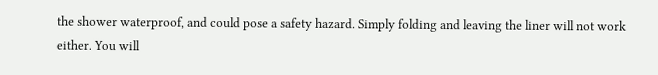the shower waterproof, and could pose a safety hazard. Simply folding and leaving the liner will not work either. You will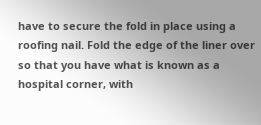have to secure the fold in place using a roofing nail. Fold the edge of the liner over so that you have what is known as a hospital corner, with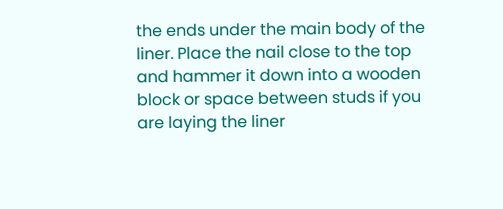the ends under the main body of the liner. Place the nail close to the top and hammer it down into a wooden block or space between studs if you are laying the liner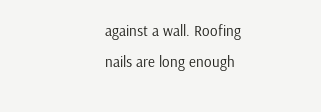against a wall. Roofing nails are long enough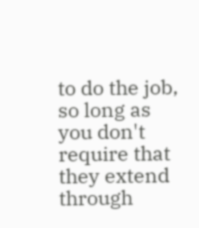to do the job, so long as you don't require that they extend through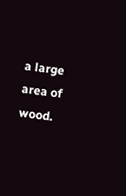a large area of wood.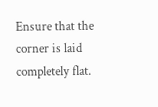Ensure that the corner is laid completely flat.